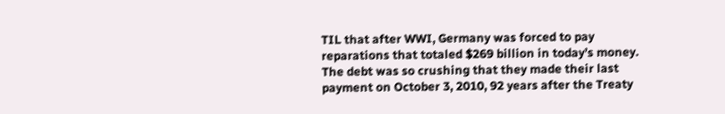TIL that after WWI, Germany was forced to pay reparations that totaled $269 billion in today’s money. The debt was so crushing that they made their last payment on October 3, 2010, 92 years after the Treaty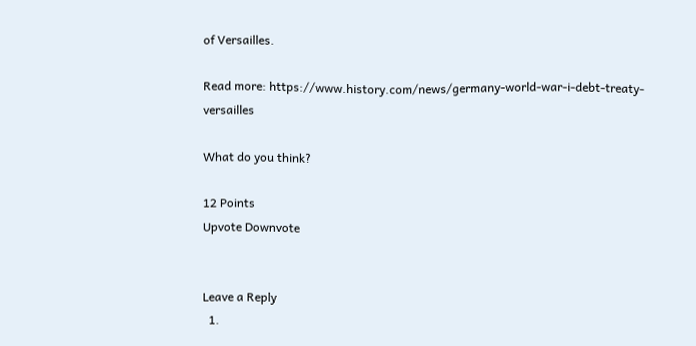of Versailles.

Read more: https://www.history.com/news/germany-world-war-i-debt-treaty-versailles

What do you think?

12 Points
Upvote Downvote


Leave a Reply
  1.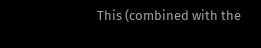This (combined with the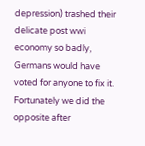depression) trashed their delicate post wwi economy so badly, Germans would have voted for anyone to fix it. Fortunately we did the opposite after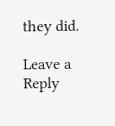they did.

Leave a Reply